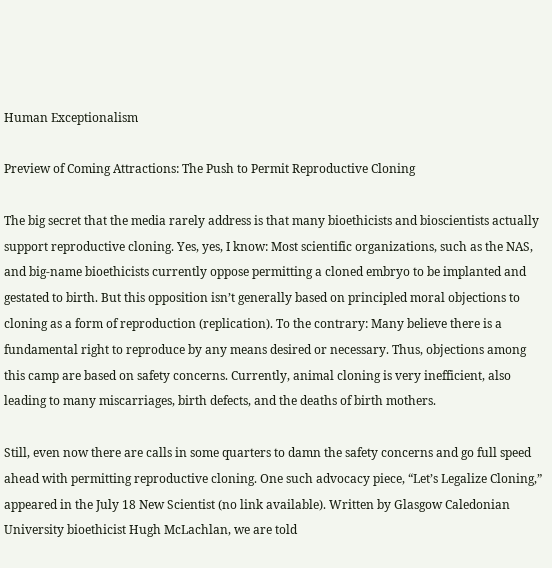Human Exceptionalism

Preview of Coming Attractions: The Push to Permit Reproductive Cloning

The big secret that the media rarely address is that many bioethicists and bioscientists actually support reproductive cloning. Yes, yes, I know: Most scientific organizations, such as the NAS, and big-name bioethicists currently oppose permitting a cloned embryo to be implanted and gestated to birth. But this opposition isn’t generally based on principled moral objections to cloning as a form of reproduction (replication). To the contrary: Many believe there is a fundamental right to reproduce by any means desired or necessary. Thus, objections among this camp are based on safety concerns. Currently, animal cloning is very inefficient, also leading to many miscarriages, birth defects, and the deaths of birth mothers.

Still, even now there are calls in some quarters to damn the safety concerns and go full speed ahead with permitting reproductive cloning. One such advocacy piece, “Let’s Legalize Cloning,” appeared in the July 18 New Scientist (no link available). Written by Glasgow Caledonian University bioethicist Hugh McLachlan, we are told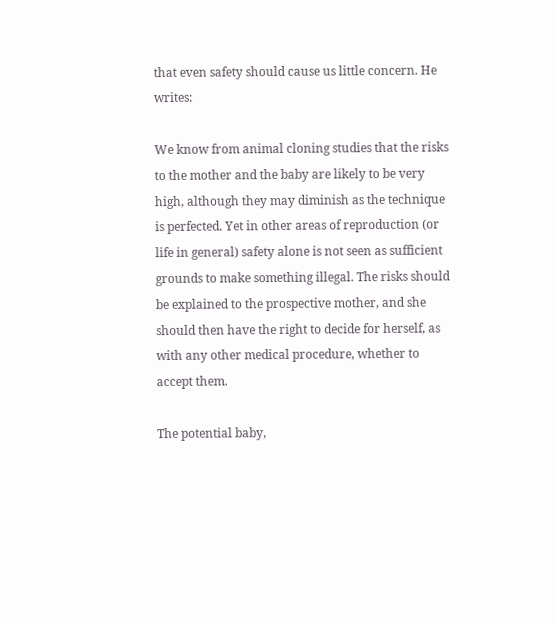that even safety should cause us little concern. He writes:

We know from animal cloning studies that the risks to the mother and the baby are likely to be very high, although they may diminish as the technique is perfected. Yet in other areas of reproduction (or life in general) safety alone is not seen as sufficient grounds to make something illegal. The risks should be explained to the prospective mother, and she should then have the right to decide for herself, as with any other medical procedure, whether to accept them.

The potential baby,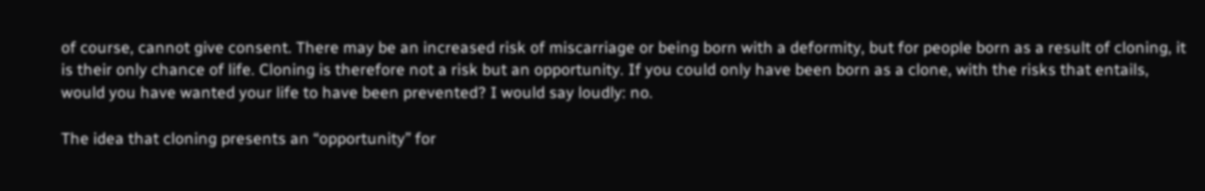of course, cannot give consent. There may be an increased risk of miscarriage or being born with a deformity, but for people born as a result of cloning, it is their only chance of life. Cloning is therefore not a risk but an opportunity. If you could only have been born as a clone, with the risks that entails, would you have wanted your life to have been prevented? I would say loudly: no.

The idea that cloning presents an “opportunity” for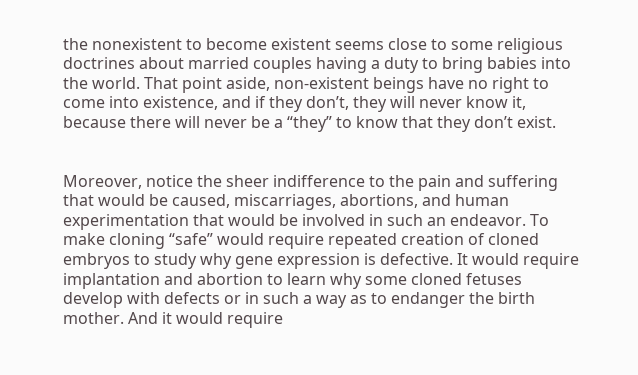the nonexistent to become existent seems close to some religious doctrines about married couples having a duty to bring babies into the world. That point aside, non-existent beings have no right to come into existence, and if they don’t, they will never know it, because there will never be a “they” to know that they don’t exist.


Moreover, notice the sheer indifference to the pain and suffering that would be caused, miscarriages, abortions, and human experimentation that would be involved in such an endeavor. To make cloning “safe” would require repeated creation of cloned embryos to study why gene expression is defective. It would require implantation and abortion to learn why some cloned fetuses develop with defects or in such a way as to endanger the birth mother. And it would require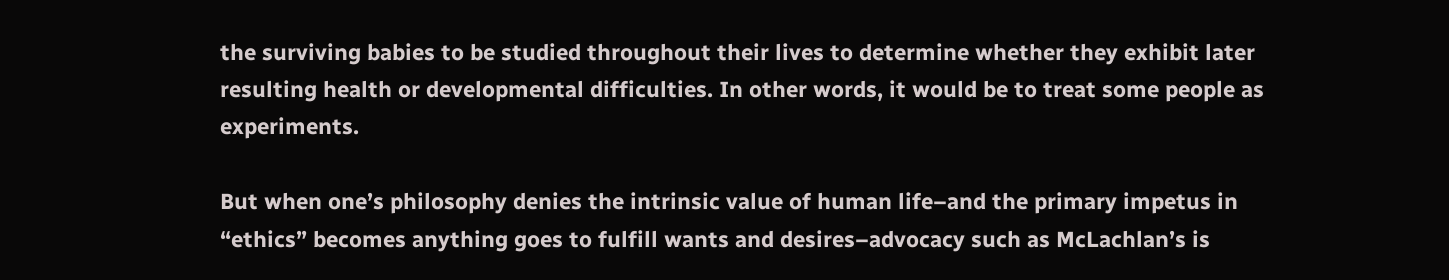the surviving babies to be studied throughout their lives to determine whether they exhibit later resulting health or developmental difficulties. In other words, it would be to treat some people as experiments.

But when one’s philosophy denies the intrinsic value of human life–and the primary impetus in “ethics” becomes anything goes to fulfill wants and desires–advocacy such as McLachlan’s is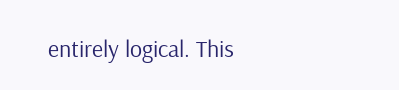entirely logical. This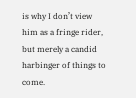is why I don’t view him as a fringe rider, but merely a candid harbinger of things to come.